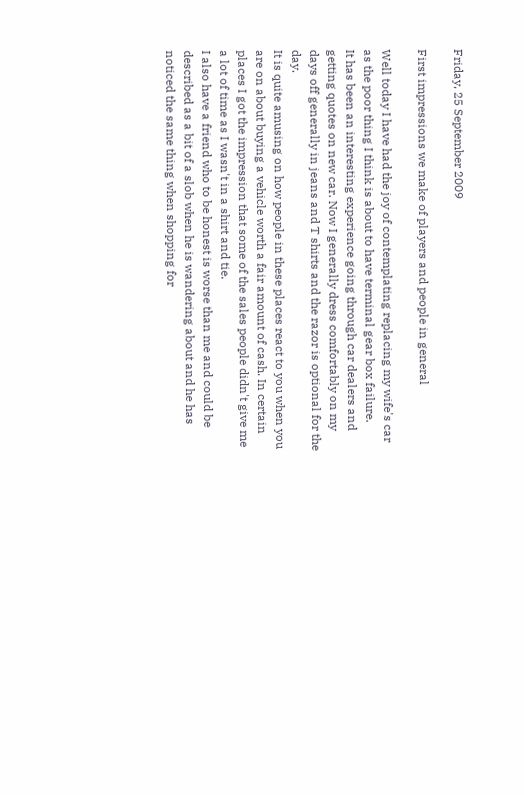Friday, 25 September 2009

First impressions we make of players and people in general

Well today I have had the joy of contemplating replacing my wife's car as the poor thing I think is about to have terminal gear box failure.
It has been an interesting experience going through car dealers and getting quotes on new car. Now I generally dress comfortably on my days off generally in jeans and T shirts and the razor is optional for the day.
It is quite amusing on how people in these places react to you when you are on about buying a vehicle worth a fair amount of cash. In certain places I got the impression that some of the sales people didn't give me a lot of time as I wasn't in a shirt and tie.
I also have a friend who to be honest is worse than me and could be described as a bit of a slob when he is wandering about and he has noticed the same thing when shopping for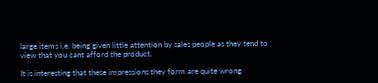large items i.e. being given little attention by sales people as they tend to view that you cant afford the product.

It is interesting that these impressions they form are quite wrong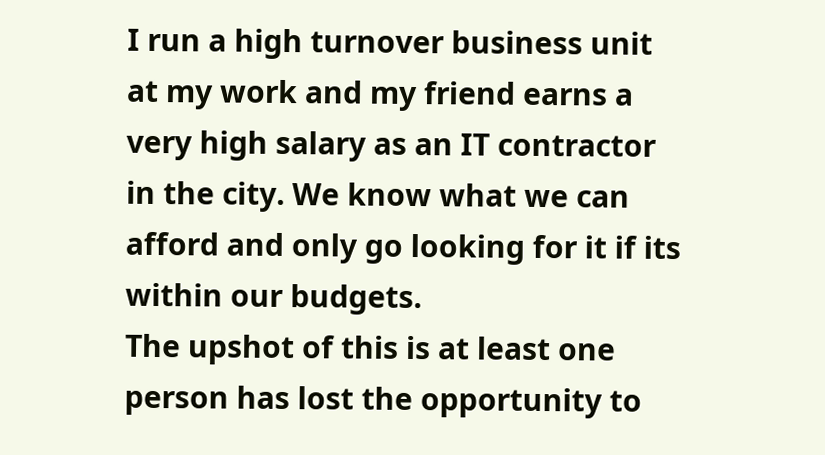I run a high turnover business unit at my work and my friend earns a very high salary as an IT contractor in the city. We know what we can afford and only go looking for it if its within our budgets.
The upshot of this is at least one person has lost the opportunity to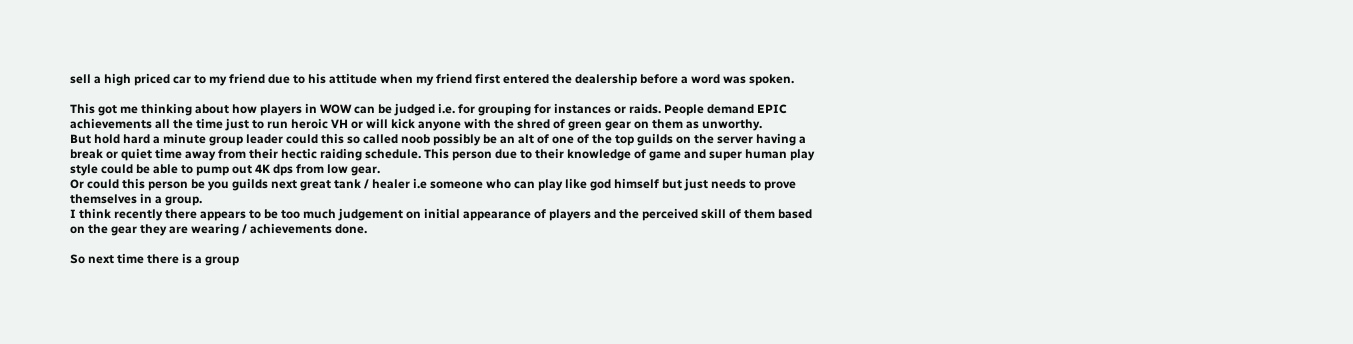sell a high priced car to my friend due to his attitude when my friend first entered the dealership before a word was spoken.

This got me thinking about how players in WOW can be judged i.e. for grouping for instances or raids. People demand EPIC achievements all the time just to run heroic VH or will kick anyone with the shred of green gear on them as unworthy.
But hold hard a minute group leader could this so called noob possibly be an alt of one of the top guilds on the server having a break or quiet time away from their hectic raiding schedule. This person due to their knowledge of game and super human play style could be able to pump out 4K dps from low gear.
Or could this person be you guilds next great tank / healer i.e someone who can play like god himself but just needs to prove themselves in a group.
I think recently there appears to be too much judgement on initial appearance of players and the perceived skill of them based on the gear they are wearing / achievements done.

So next time there is a group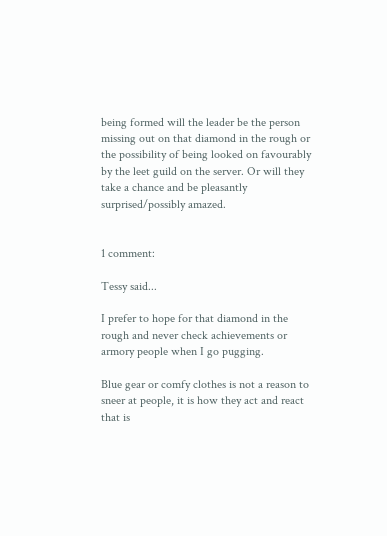being formed will the leader be the person missing out on that diamond in the rough or the possibility of being looked on favourably by the leet guild on the server. Or will they take a chance and be pleasantly surprised/possibly amazed.


1 comment:

Tessy said...

I prefer to hope for that diamond in the rough and never check achievements or armory people when I go pugging.

Blue gear or comfy clothes is not a reason to sneer at people, it is how they act and react that is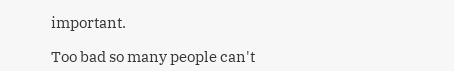important.

Too bad so many people can't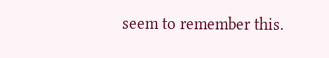seem to remember this.